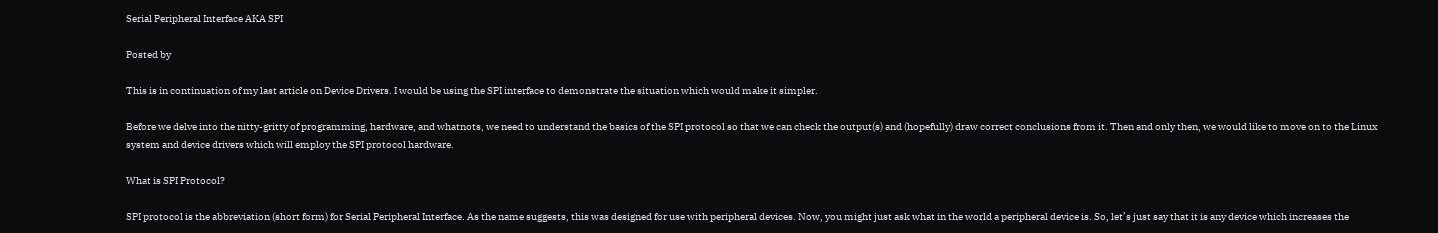Serial Peripheral Interface AKA SPI

Posted by

This is in continuation of my last article on Device Drivers. I would be using the SPI interface to demonstrate the situation which would make it simpler.

Before we delve into the nitty-gritty of programming, hardware, and whatnots, we need to understand the basics of the SPI protocol so that we can check the output(s) and (hopefully) draw correct conclusions from it. Then and only then, we would like to move on to the Linux system and device drivers which will employ the SPI protocol hardware.

What is SPI Protocol?

SPI protocol is the abbreviation (short form) for Serial Peripheral Interface. As the name suggests, this was designed for use with peripheral devices. Now, you might just ask what in the world a peripheral device is. So, let’s just say that it is any device which increases the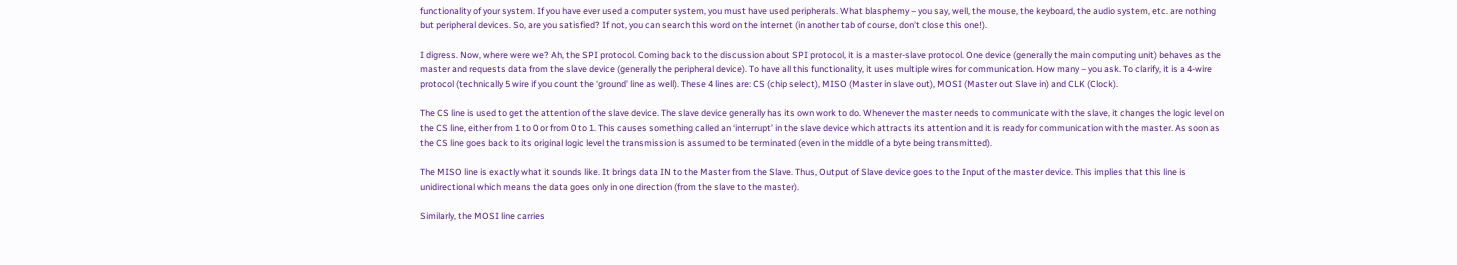functionality of your system. If you have ever used a computer system, you must have used peripherals. What blasphemy – you say, well, the mouse, the keyboard, the audio system, etc. are nothing but peripheral devices. So, are you satisfied? If not, you can search this word on the internet (in another tab of course, don’t close this one!).

I digress. Now, where were we? Ah, the SPI protocol. Coming back to the discussion about SPI protocol, it is a master-slave protocol. One device (generally the main computing unit) behaves as the master and requests data from the slave device (generally the peripheral device). To have all this functionality, it uses multiple wires for communication. How many – you ask. To clarify, it is a 4-wire protocol (technically 5 wire if you count the ‘ground’ line as well). These 4 lines are: CS (chip select), MISO (Master in slave out), MOSI (Master out Slave in) and CLK (Clock).

The CS line is used to get the attention of the slave device. The slave device generally has its own work to do. Whenever the master needs to communicate with the slave, it changes the logic level on the CS line, either from 1 to 0 or from 0 to 1. This causes something called an ‘interrupt’ in the slave device which attracts its attention and it is ready for communication with the master. As soon as the CS line goes back to its original logic level the transmission is assumed to be terminated (even in the middle of a byte being transmitted).

The MISO line is exactly what it sounds like. It brings data IN to the Master from the Slave. Thus, Output of Slave device goes to the Input of the master device. This implies that this line is unidirectional which means the data goes only in one direction (from the slave to the master).

Similarly, the MOSI line carries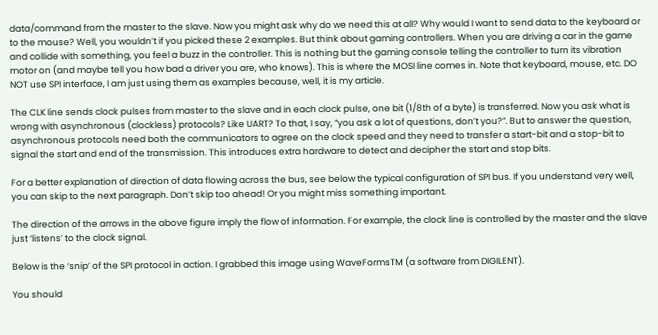data/command from the master to the slave. Now you might ask why do we need this at all? Why would I want to send data to the keyboard or to the mouse? Well, you wouldn’t if you picked these 2 examples. But think about gaming controllers. When you are driving a car in the game and collide with something, you feel a buzz in the controller. This is nothing but the gaming console telling the controller to turn its vibration motor on (and maybe tell you how bad a driver you are, who knows). This is where the MOSI line comes in. Note that keyboard, mouse, etc. DO NOT use SPI interface, I am just using them as examples because, well, it is my article.

The CLK line sends clock pulses from master to the slave and in each clock pulse, one bit (1/8th of a byte) is transferred. Now you ask what is wrong with asynchronous (clockless) protocols? Like UART? To that, I say, “you ask a lot of questions, don’t you?”. But to answer the question, asynchronous protocols need both the communicators to agree on the clock speed and they need to transfer a start-bit and a stop-bit to signal the start and end of the transmission. This introduces extra hardware to detect and decipher the start and stop bits.

For a better explanation of direction of data flowing across the bus, see below the typical configuration of SPI bus. If you understand very well, you can skip to the next paragraph. Don’t skip too ahead! Or you might miss something important.

The direction of the arrows in the above figure imply the flow of information. For example, the clock line is controlled by the master and the slave just ‘listens’ to the clock signal.

Below is the ‘snip’ of the SPI protocol in action. I grabbed this image using WaveFormsTM (a software from DIGILENT).

You should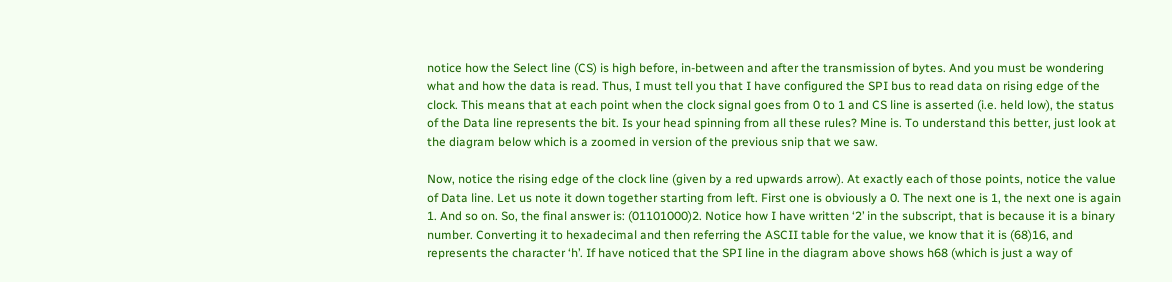notice how the Select line (CS) is high before, in-between and after the transmission of bytes. And you must be wondering what and how the data is read. Thus, I must tell you that I have configured the SPI bus to read data on rising edge of the clock. This means that at each point when the clock signal goes from 0 to 1 and CS line is asserted (i.e. held low), the status of the Data line represents the bit. Is your head spinning from all these rules? Mine is. To understand this better, just look at the diagram below which is a zoomed in version of the previous snip that we saw.

Now, notice the rising edge of the clock line (given by a red upwards arrow). At exactly each of those points, notice the value of Data line. Let us note it down together starting from left. First one is obviously a 0. The next one is 1, the next one is again 1. And so on. So, the final answer is: (01101000)2. Notice how I have written ‘2’ in the subscript, that is because it is a binary number. Converting it to hexadecimal and then referring the ASCII table for the value, we know that it is (68)16, and represents the character ‘h’. If have noticed that the SPI line in the diagram above shows h68 (which is just a way of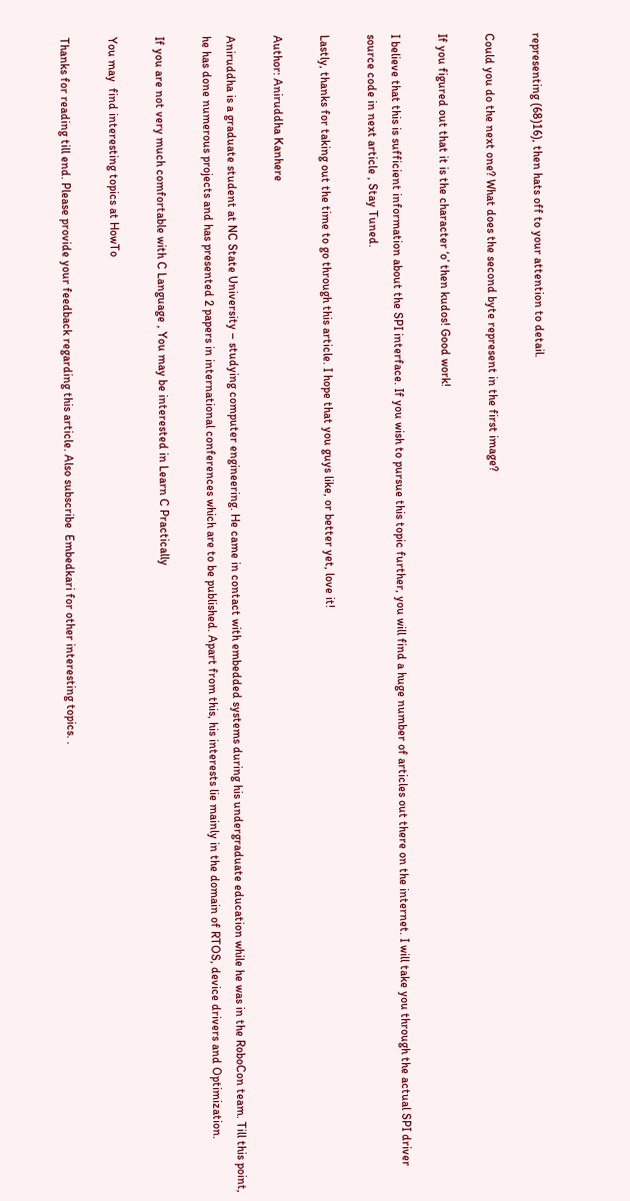representing (68)16), then hats off to your attention to detail.

Could you do the next one? What does the second byte represent in the first image?

If you figured out that it is the character ‘o’ then kudos! Good work!

I believe that this is sufficient information about the SPI interface. If you wish to pursue this topic further, you will find a huge number of articles out there on the internet. I will take you through the actual SPI driver source code in next article , Stay Tuned.

Lastly, thanks for taking out the time to go through this article. I hope that you guys like, or better yet, love it!

Author: Aniruddha Kanhere

Aniruddha is a graduate student at NC State University – studying computer engineering. He came in contact with embedded systems during his undergraduate education while he was in the RoboCon team. Till this point, he has done numerous projects and has presented 2 papers in international conferences which are to be published. Apart from this, his interests lie mainly in the domain of RTOS, device drivers and Optimization.

If you are not very much comfortable with C Language , You may be interested in Learn C Practically

You may  find interesting topics at HowTo

Thanks for reading till end. Please provide your feedback regarding this article. Also subscribe  Embedkari for other interesting topics. .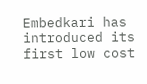Embedkari has introduced its first low cost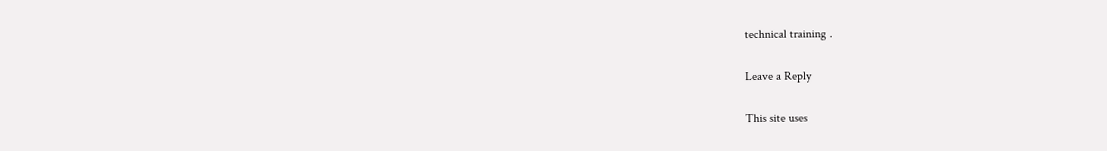technical training .

Leave a Reply

This site uses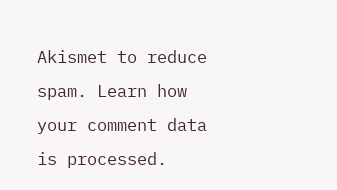Akismet to reduce spam. Learn how your comment data is processed.